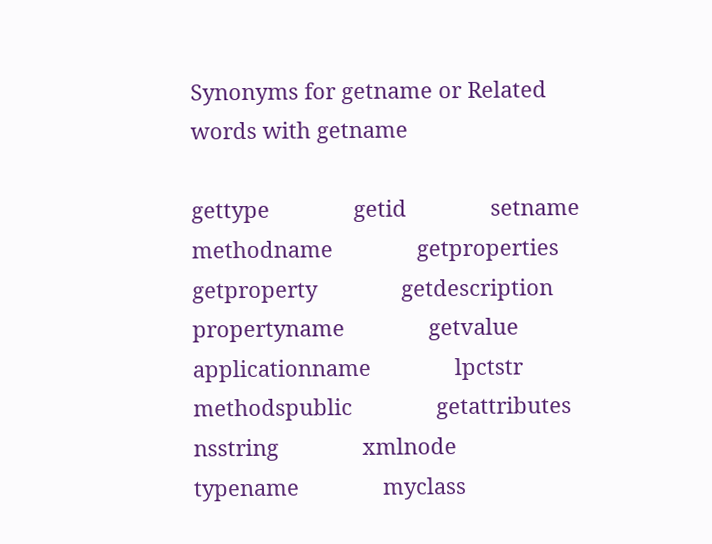Synonyms for getname or Related words with getname

gettype              getid              setname              methodname              getproperties              getproperty              getdescription              propertyname              getvalue              applicationname              lpctstr              methodspublic              getattributes              nsstring              xmlnode              typename              myclass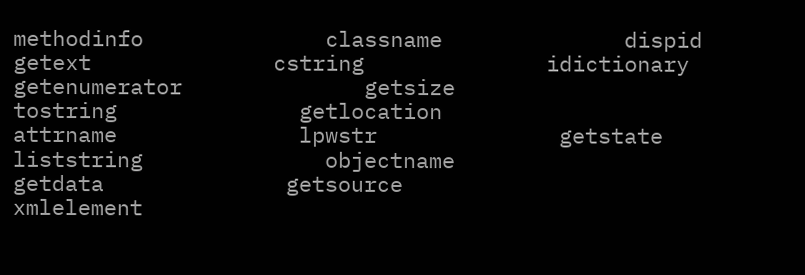methodinfo              classname              dispid              getext              cstring              idictionary              getenumerator              getsize              tostring              getlocation              attrname              lpwstr              getstate              liststring              objectname              getdata              getsource              xmlelement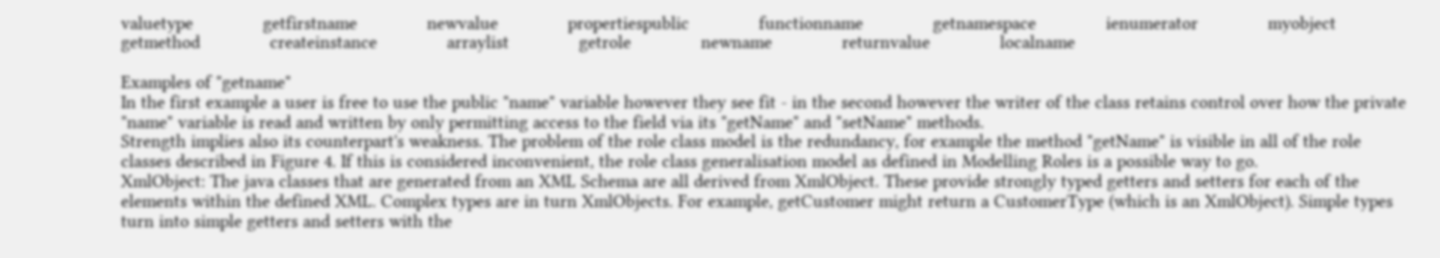valuetype              getfirstname              newvalue              propertiespublic              functionname              getnamespace              ienumerator              myobject              getmethod              createinstance              arraylist              getrole              newname              returnvalue              localname

Examples of "getname"
In the first example a user is free to use the public "name" variable however they see fit - in the second however the writer of the class retains control over how the private "name" variable is read and written by only permitting access to the field via its "getName" and "setName" methods.
Strength implies also its counterpart's weakness. The problem of the role class model is the redundancy, for example the method "getName" is visible in all of the role classes described in Figure 4. If this is considered inconvenient, the role class generalisation model as defined in Modelling Roles is a possible way to go.
XmlObject: The java classes that are generated from an XML Schema are all derived from XmlObject. These provide strongly typed getters and setters for each of the elements within the defined XML. Complex types are in turn XmlObjects. For example, getCustomer might return a CustomerType (which is an XmlObject). Simple types turn into simple getters and setters with the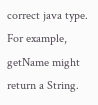correct java type. For example, getName might return a String.